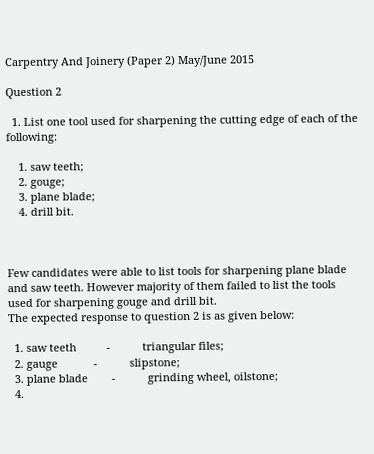Carpentry And Joinery (Paper 2) May/June 2015

Question 2

  1. List one tool used for sharpening the cutting edge of each of the following:

    1. saw teeth;
    2. gouge;
    3. plane blade;
    4. drill bit.



Few candidates were able to list tools for sharpening plane blade and saw teeth. However majority of them failed to list the tools used for sharpening gouge and drill bit.
The expected response to question 2 is as given below:

  1. saw teeth          -           triangular files;
  2. gauge            -           slipstone;
  3. plane blade        -           grinding wheel, oilstone;
  4.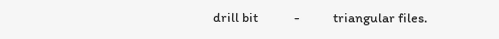drill bit            -           triangular files.